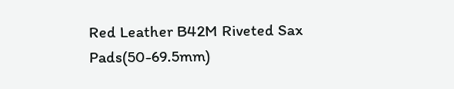Red Leather B42M Riveted Sax Pads(50-69.5mm)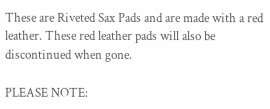These are Riveted Sax Pads and are made with a red leather. These red leather pads will also be discontinued when gone.

PLEASE NOTE: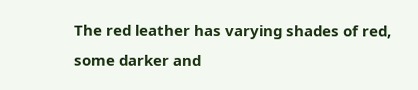The red leather has varying shades of red, some darker and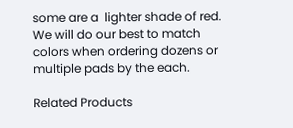some are a  lighter shade of red. We will do our best to match colors when ordering dozens or multiple pads by the each.

Related Products